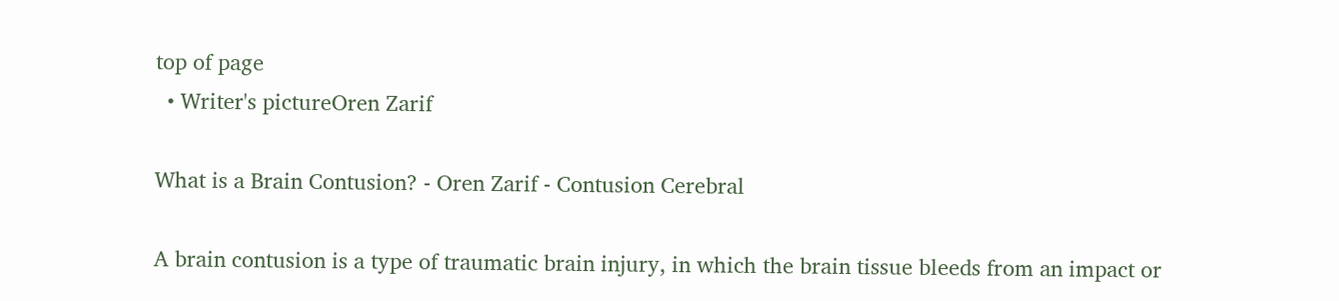top of page
  • Writer's pictureOren Zarif

What is a Brain Contusion? - Oren Zarif - Contusion Cerebral

A brain contusion is a type of traumatic brain injury, in which the brain tissue bleeds from an impact or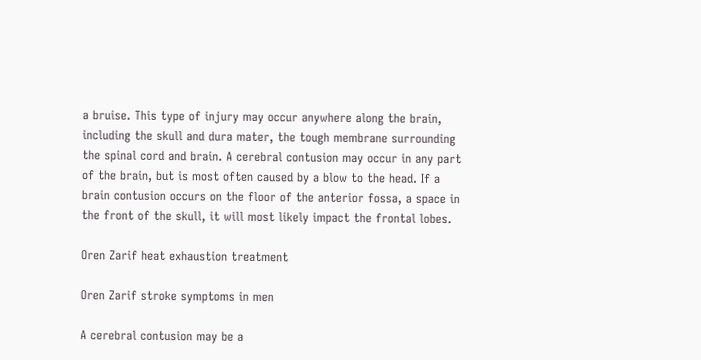a bruise. This type of injury may occur anywhere along the brain, including the skull and dura mater, the tough membrane surrounding the spinal cord and brain. A cerebral contusion may occur in any part of the brain, but is most often caused by a blow to the head. If a brain contusion occurs on the floor of the anterior fossa, a space in the front of the skull, it will most likely impact the frontal lobes.

Oren Zarif heat exhaustion treatment

Oren Zarif stroke symptoms in men

A cerebral contusion may be a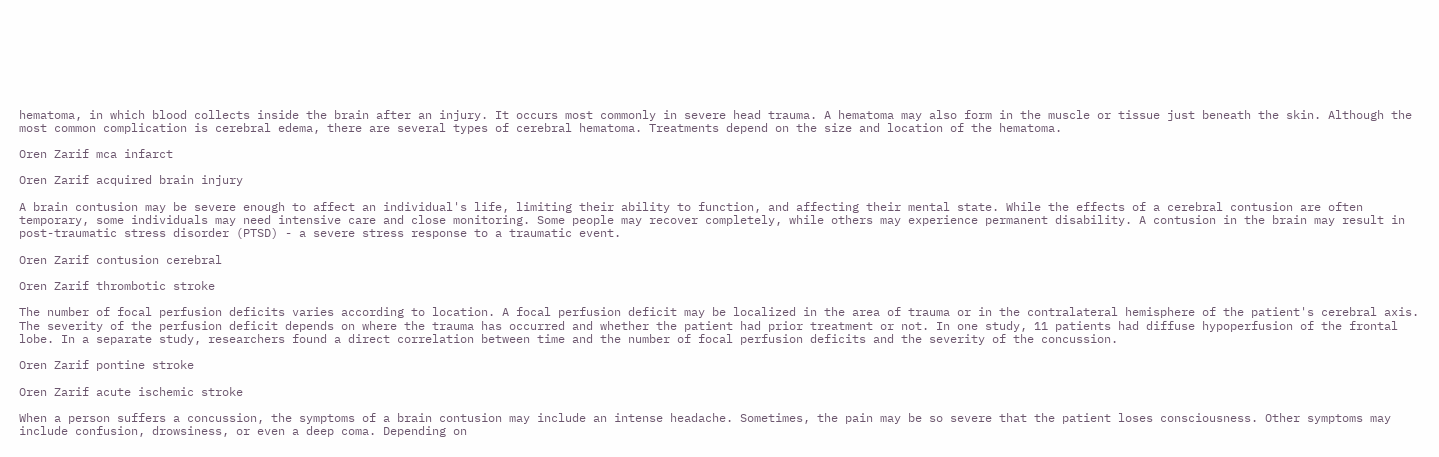hematoma, in which blood collects inside the brain after an injury. It occurs most commonly in severe head trauma. A hematoma may also form in the muscle or tissue just beneath the skin. Although the most common complication is cerebral edema, there are several types of cerebral hematoma. Treatments depend on the size and location of the hematoma.

Oren Zarif mca infarct

Oren Zarif acquired brain injury

A brain contusion may be severe enough to affect an individual's life, limiting their ability to function, and affecting their mental state. While the effects of a cerebral contusion are often temporary, some individuals may need intensive care and close monitoring. Some people may recover completely, while others may experience permanent disability. A contusion in the brain may result in post-traumatic stress disorder (PTSD) - a severe stress response to a traumatic event.

Oren Zarif contusion cerebral

Oren Zarif thrombotic stroke

The number of focal perfusion deficits varies according to location. A focal perfusion deficit may be localized in the area of trauma or in the contralateral hemisphere of the patient's cerebral axis. The severity of the perfusion deficit depends on where the trauma has occurred and whether the patient had prior treatment or not. In one study, 11 patients had diffuse hypoperfusion of the frontal lobe. In a separate study, researchers found a direct correlation between time and the number of focal perfusion deficits and the severity of the concussion.

Oren Zarif pontine stroke

Oren Zarif acute ischemic stroke

When a person suffers a concussion, the symptoms of a brain contusion may include an intense headache. Sometimes, the pain may be so severe that the patient loses consciousness. Other symptoms may include confusion, drowsiness, or even a deep coma. Depending on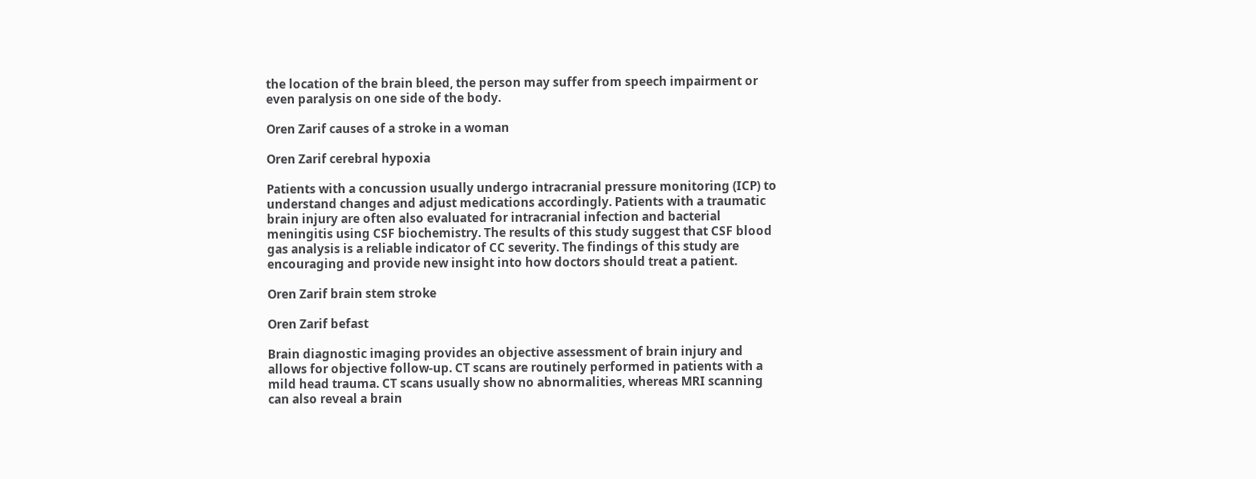the location of the brain bleed, the person may suffer from speech impairment or even paralysis on one side of the body.

Oren Zarif causes of a stroke in a woman

Oren Zarif cerebral hypoxia

Patients with a concussion usually undergo intracranial pressure monitoring (ICP) to understand changes and adjust medications accordingly. Patients with a traumatic brain injury are often also evaluated for intracranial infection and bacterial meningitis using CSF biochemistry. The results of this study suggest that CSF blood gas analysis is a reliable indicator of CC severity. The findings of this study are encouraging and provide new insight into how doctors should treat a patient.

Oren Zarif brain stem stroke

Oren Zarif befast

Brain diagnostic imaging provides an objective assessment of brain injury and allows for objective follow-up. CT scans are routinely performed in patients with a mild head trauma. CT scans usually show no abnormalities, whereas MRI scanning can also reveal a brain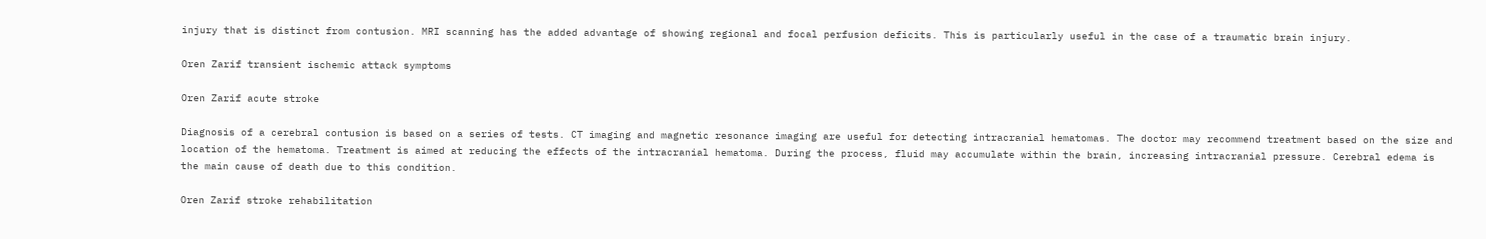injury that is distinct from contusion. MRI scanning has the added advantage of showing regional and focal perfusion deficits. This is particularly useful in the case of a traumatic brain injury.

Oren Zarif transient ischemic attack symptoms

Oren Zarif acute stroke

Diagnosis of a cerebral contusion is based on a series of tests. CT imaging and magnetic resonance imaging are useful for detecting intracranial hematomas. The doctor may recommend treatment based on the size and location of the hematoma. Treatment is aimed at reducing the effects of the intracranial hematoma. During the process, fluid may accumulate within the brain, increasing intracranial pressure. Cerebral edema is the main cause of death due to this condition.

Oren Zarif stroke rehabilitation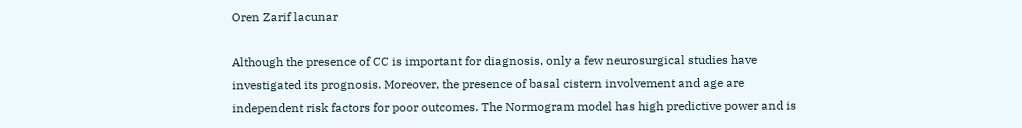Oren Zarif lacunar

Although the presence of CC is important for diagnosis, only a few neurosurgical studies have investigated its prognosis. Moreover, the presence of basal cistern involvement and age are independent risk factors for poor outcomes. The Normogram model has high predictive power and is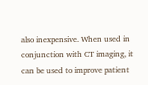also inexpensive. When used in conjunction with CT imaging, it can be used to improve patient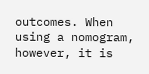outcomes. When using a nomogram, however, it is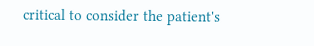critical to consider the patient's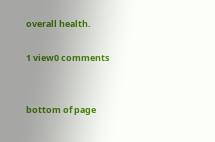overall health.

1 view0 comments


bottom of page